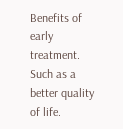Benefits of early treatment.
Such as a better quality of life.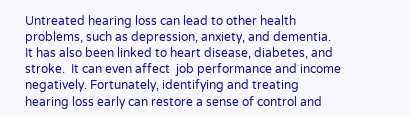Untreated hearing loss can lead to other health problems, such as depression, anxiety, and dementia.  It has also been linked to heart disease, diabetes, and stroke.  It can even affect  job performance and income negatively. Fortunately, identifying and treating hearing loss early can restore a sense of control and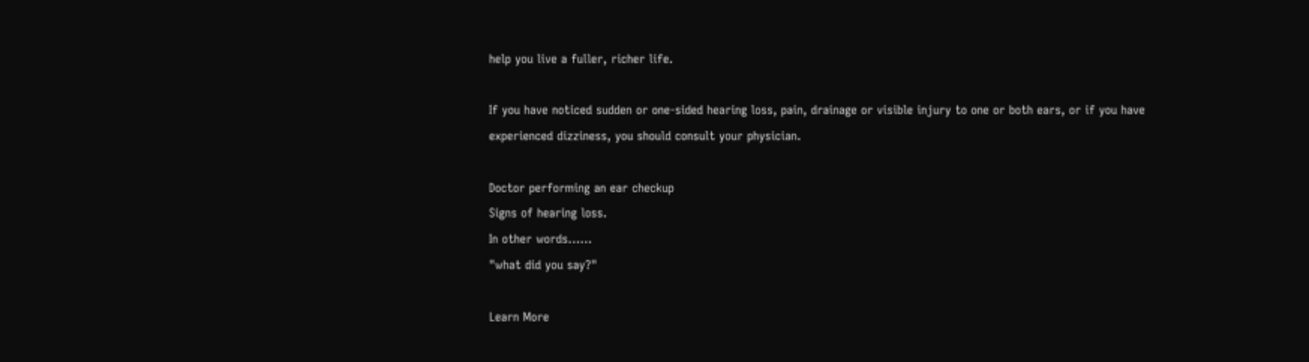help you live a fuller, richer life.

If you have noticed sudden or one-sided hearing loss, pain, drainage or visible injury to one or both ears, or if you have experienced dizziness, you should consult your physician.

Doctor performing an ear checkup
Signs of hearing loss.
In other words......
"what did you say?"

Learn More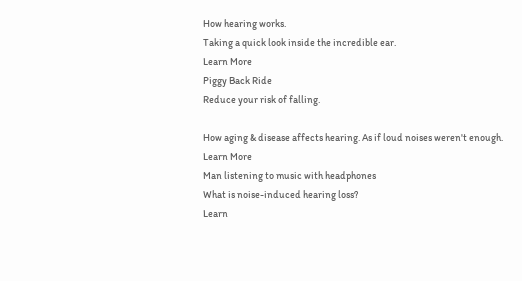How hearing works.
Taking a quick look inside the incredible ear.
Learn More
Piggy Back Ride
Reduce your risk of falling.

How aging & disease affects hearing. As if loud noises weren't enough.
Learn More
Man listening to music with headphones
What is noise-induced hearing loss?
Learn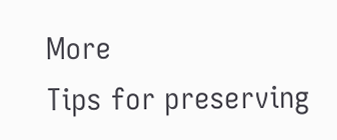More
Tips for preserving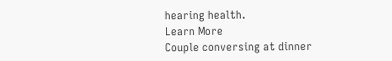hearing health.
Learn More
Couple conversing at dinner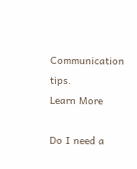Communication tips.
Learn More

Do I need a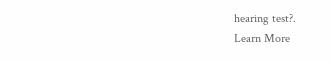hearing test?.
Learn More